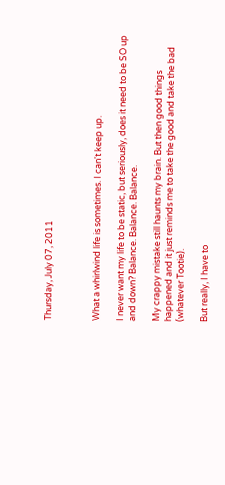Thursday, July 07, 2011



What a whirlwind life is sometimes. I can't keep up.

I never want my life to be static, but seriously, does it need to be SO up and down? Balance. Balance. Balance.

My crappy mistake still haunts my brain. But then good things happened and it just reminds me to take the good and take the bad (whatever Tootie).

But really, I have to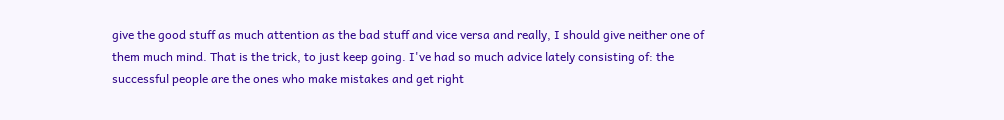give the good stuff as much attention as the bad stuff and vice versa and really, I should give neither one of them much mind. That is the trick, to just keep going. I've had so much advice lately consisting of: the successful people are the ones who make mistakes and get right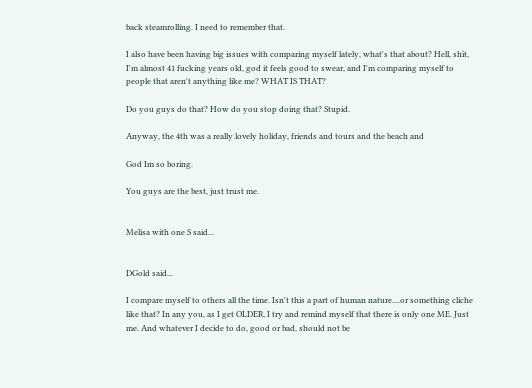back steamrolling. I need to remember that.

I also have been having big issues with comparing myself lately, what's that about? Hell, shit, I'm almost 41 fucking years old, god it feels good to swear, and I'm comparing myself to people that aren't anything like me? WHAT IS THAT?

Do you guys do that? How do you stop doing that? Stupid.

Anyway, the 4th was a really lovely holiday, friends and tours and the beach and

God Im so boring.

You guys are the best, just trust me.


Melisa with one S said...


DGold said...

I compare myself to others all the time. Isn't this a part of human nature....or something cliche like that? In any you, as I get OLDER, I try and remind myself that there is only one ME. Just me. And whatever I decide to do, good or bad, should not be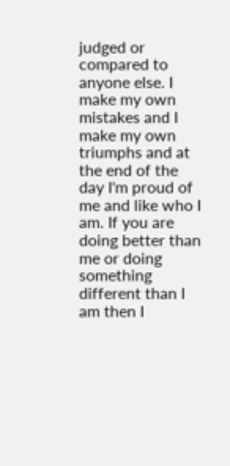judged or compared to anyone else. I make my own mistakes and I make my own triumphs and at the end of the day I'm proud of me and like who I am. If you are doing better than me or doing something different than I am then I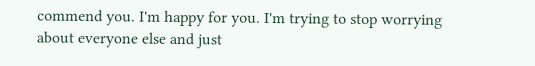commend you. I'm happy for you. I'm trying to stop worrying about everyone else and just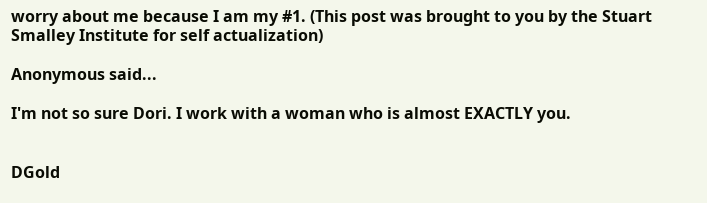worry about me because I am my #1. (This post was brought to you by the Stuart Smalley Institute for self actualization)

Anonymous said...

I'm not so sure Dori. I work with a woman who is almost EXACTLY you.


DGold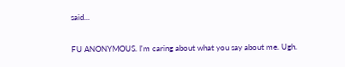said...

FU ANONYMOUS. I'm caring about what you say about me. Ugh.